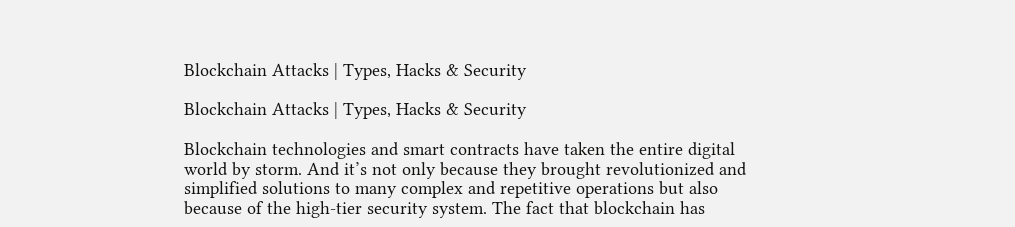Blockchain Attacks | Types, Hacks & Security

Blockchain Attacks | Types, Hacks & Security

Blockchain technologies and smart contracts have taken the entire digital world by storm. And it’s not only because they brought revolutionized and simplified solutions to many complex and repetitive operations but also because of the high-tier security system. The fact that blockchain has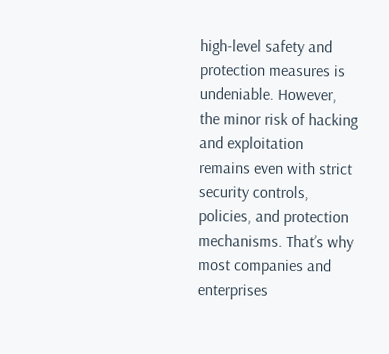high-level safety and protection measures is undeniable. However, the minor risk of hacking and exploitation remains even with strict security controls, policies, and protection mechanisms. That’s why most companies and enterprises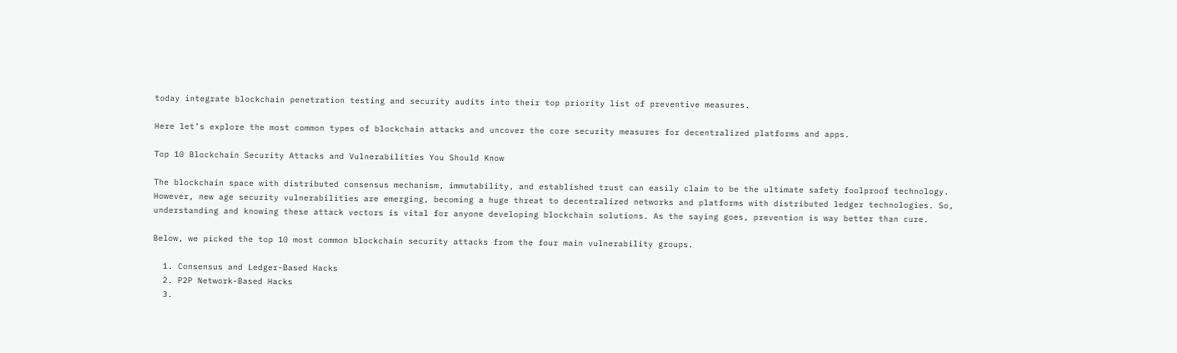today integrate blockchain penetration testing and security audits into their top priority list of preventive measures.

Here let’s explore the most common types of blockchain attacks and uncover the core security measures for decentralized platforms and apps.

Top 10 Blockchain Security Attacks and Vulnerabilities You Should Know

The blockchain space with distributed consensus mechanism, immutability, and established trust can easily claim to be the ultimate safety foolproof technology. However, new age security vulnerabilities are emerging, becoming a huge threat to decentralized networks and platforms with distributed ledger technologies. So, understanding and knowing these attack vectors is vital for anyone developing blockchain solutions. As the saying goes, prevention is way better than cure.

Below, we picked the top 10 most common blockchain security attacks from the four main vulnerability groups.

  1. Consensus and Ledger-Based Hacks
  2. P2P Network-Based Hacks
  3.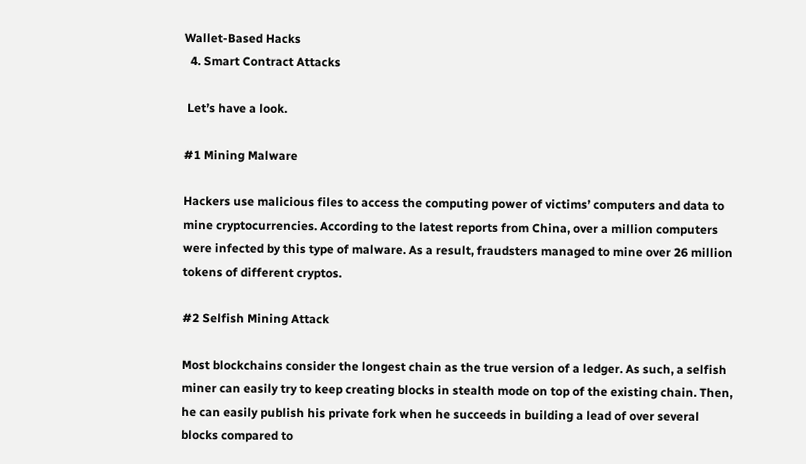Wallet-Based Hacks
  4. Smart Contract Attacks

 Let’s have a look.

#1 Mining Malware

Hackers use malicious files to access the computing power of victims’ computers and data to mine cryptocurrencies. According to the latest reports from China, over a million computers were infected by this type of malware. As a result, fraudsters managed to mine over 26 million tokens of different cryptos.

#2 Selfish Mining Attack

Most blockchains consider the longest chain as the true version of a ledger. As such, a selfish miner can easily try to keep creating blocks in stealth mode on top of the existing chain. Then, he can easily publish his private fork when he succeeds in building a lead of over several blocks compared to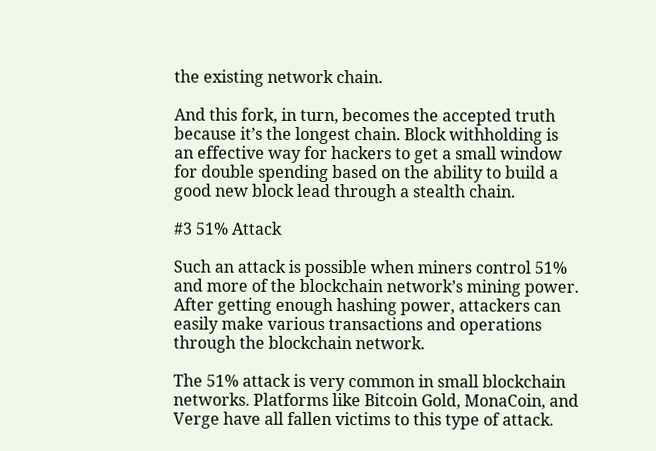the existing network chain.

And this fork, in turn, becomes the accepted truth because it’s the longest chain. Block withholding is an effective way for hackers to get a small window for double spending based on the ability to build a good new block lead through a stealth chain.

#3 51% Attack

Such an attack is possible when miners control 51% and more of the blockchain network’s mining power. After getting enough hashing power, attackers can easily make various transactions and operations through the blockchain network.

The 51% attack is very common in small blockchain networks. Platforms like Bitcoin Gold, MonaCoin, and Verge have all fallen victims to this type of attack.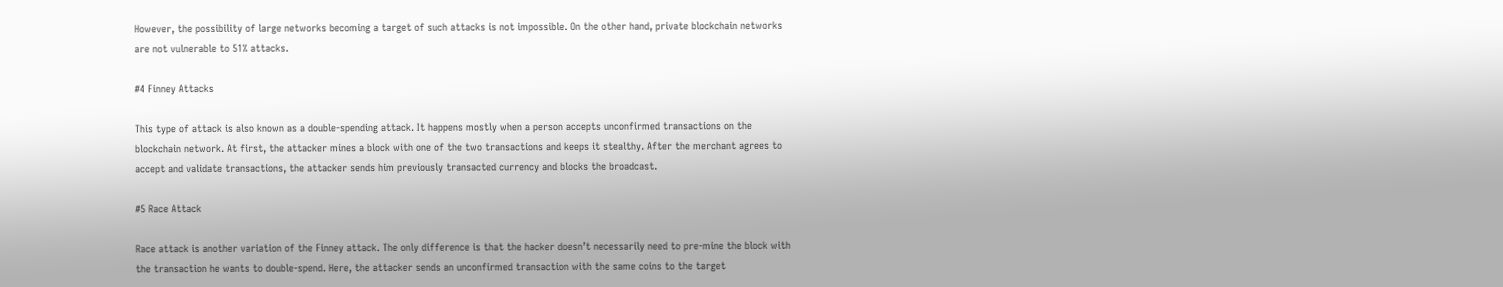However, the possibility of large networks becoming a target of such attacks is not impossible. On the other hand, private blockchain networks are not vulnerable to 51% attacks.

#4 Finney Attacks

This type of attack is also known as a double-spending attack. It happens mostly when a person accepts unconfirmed transactions on the blockchain network. At first, the attacker mines a block with one of the two transactions and keeps it stealthy. After the merchant agrees to accept and validate transactions, the attacker sends him previously transacted currency and blocks the broadcast.

#5 Race Attack

Race attack is another variation of the Finney attack. The only difference is that the hacker doesn’t necessarily need to pre-mine the block with the transaction he wants to double-spend. Here, the attacker sends an unconfirmed transaction with the same coins to the target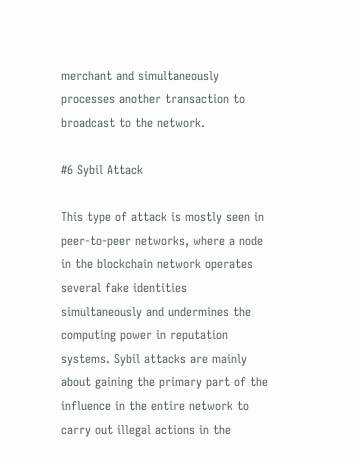merchant and simultaneously processes another transaction to broadcast to the network.

#6 Sybil Attack

This type of attack is mostly seen in peer-to-peer networks, where a node in the blockchain network operates several fake identities simultaneously and undermines the computing power in reputation systems. Sybil attacks are mainly about gaining the primary part of the influence in the entire network to carry out illegal actions in the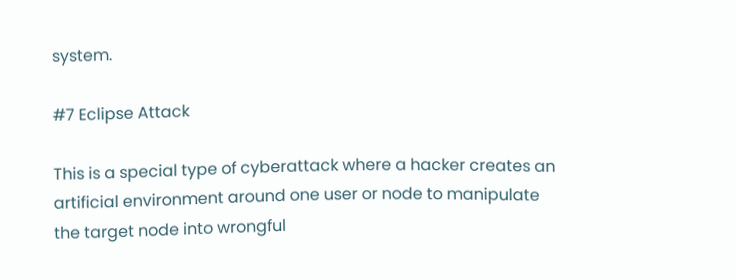system.

#7 Eclipse Attack

This is a special type of cyberattack where a hacker creates an artificial environment around one user or node to manipulate the target node into wrongful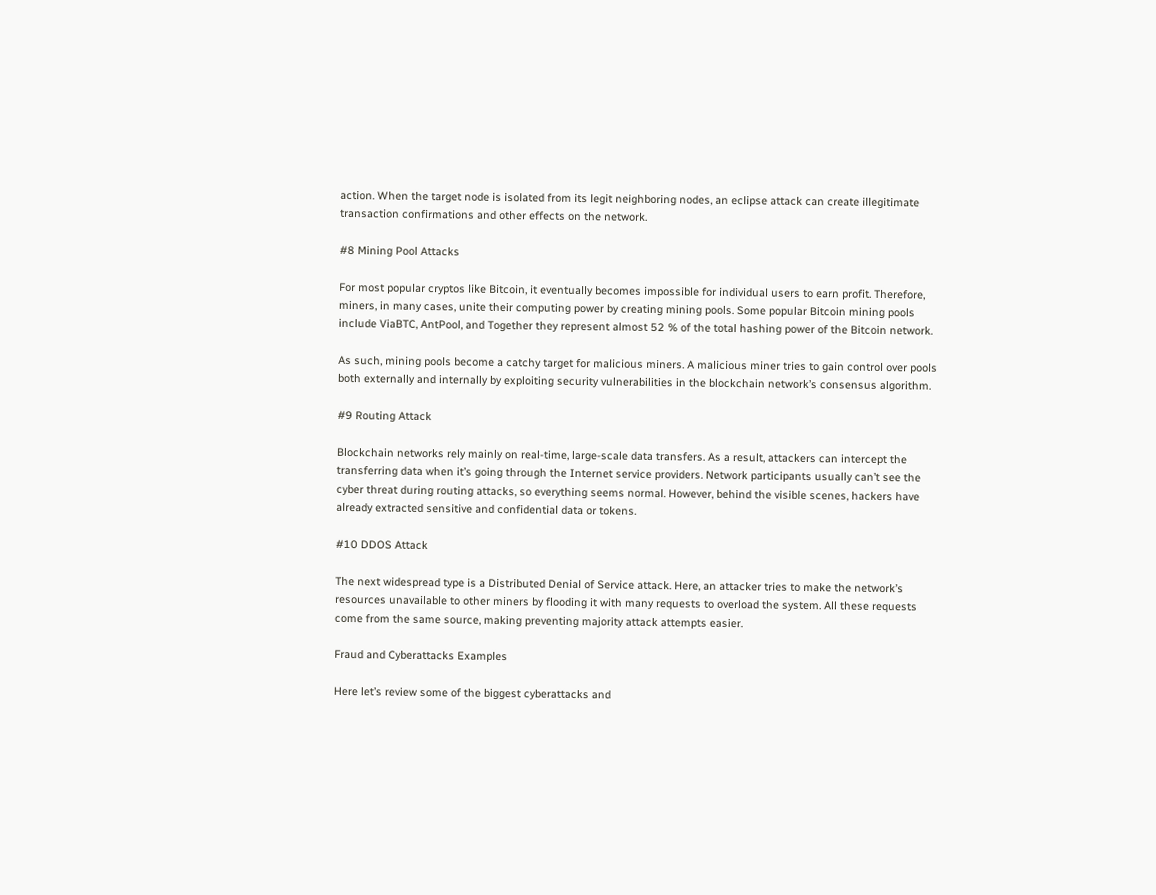action. When the target node is isolated from its legit neighboring nodes, an eclipse attack can create illegitimate transaction confirmations and other effects on the network.

#8 Mining Pool Attacks

For most popular cryptos like Bitcoin, it eventually becomes impossible for individual users to earn profit. Therefore, miners, in many cases, unite their computing power by creating mining pools. Some popular Bitcoin mining pools include ViaBTC, AntPool, and Together they represent almost 52 % of the total hashing power of the Bitcoin network.

As such, mining pools become a catchy target for malicious miners. A malicious miner tries to gain control over pools both externally and internally by exploiting security vulnerabilities in the blockchain network’s consensus algorithm.

#9 Routing Attack

Blockchain networks rely mainly on real-time, large-scale data transfers. As a result, attackers can intercept the transferring data when it’s going through the Internet service providers. Network participants usually can’t see the cyber threat during routing attacks, so everything seems normal. However, behind the visible scenes, hackers have already extracted sensitive and confidential data or tokens.

#10 DDOS Attack

The next widespread type is a Distributed Denial of Service attack. Here, an attacker tries to make the network’s resources unavailable to other miners by flooding it with many requests to overload the system. All these requests come from the same source, making preventing majority attack attempts easier.

Fraud and Cyberattacks Examples

Here let’s review some of the biggest cyberattacks and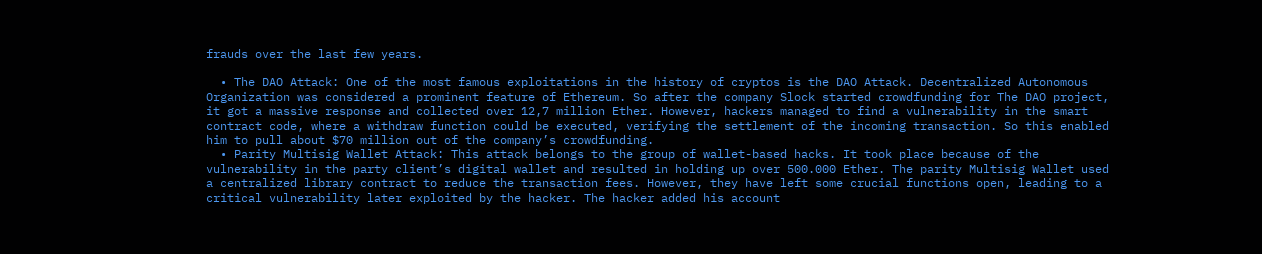frauds over the last few years.

  • The DAO Attack: One of the most famous exploitations in the history of cryptos is the DAO Attack. Decentralized Autonomous Organization was considered a prominent feature of Ethereum. So after the company Slock started crowdfunding for The DAO project, it got a massive response and collected over 12,7 million Ether. However, hackers managed to find a vulnerability in the smart contract code, where a withdraw function could be executed, verifying the settlement of the incoming transaction. So this enabled him to pull about $70 million out of the company’s crowdfunding.
  • Parity Multisig Wallet Attack: This attack belongs to the group of wallet-based hacks. It took place because of the vulnerability in the party client’s digital wallet and resulted in holding up over 500.000 Ether. The parity Multisig Wallet used a centralized library contract to reduce the transaction fees. However, they have left some crucial functions open, leading to a critical vulnerability later exploited by the hacker. The hacker added his account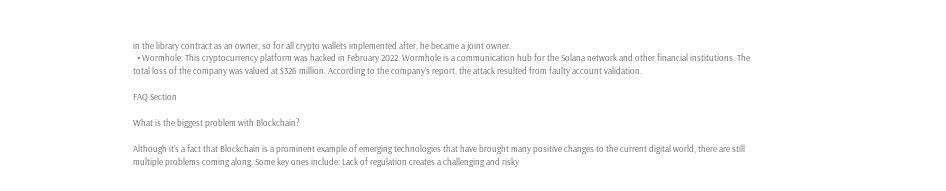in the library contract as an owner, so for all crypto wallets implemented after, he became a joint owner.
  • Wormhole: This cryptocurrency platform was hacked in February 2022. Wormhole is a communication hub for the Solana network and other financial institutions. The total loss of the company was valued at $326 million. According to the company’s report, the attack resulted from faulty account validation.

FAQ Section

What is the biggest problem with Blockchain?

Although it’s a fact that Blockchain is a prominent example of emerging technologies that have brought many positive changes to the current digital world, there are still multiple problems coming along. Some key ones include: Lack of regulation creates a challenging and risky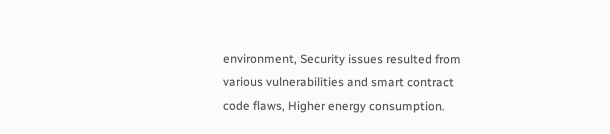environment, Security issues resulted from various vulnerabilities and smart contract code flaws, Higher energy consumption.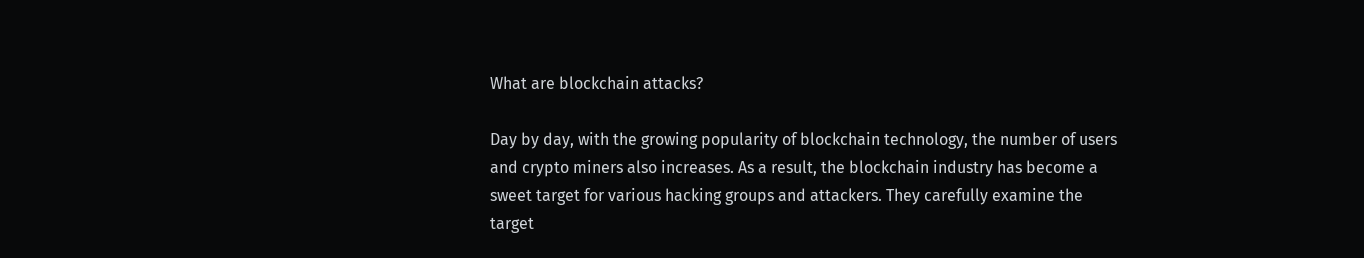What are blockchain attacks?

Day by day, with the growing popularity of blockchain technology, the number of users and crypto miners also increases. As a result, the blockchain industry has become a sweet target for various hacking groups and attackers. They carefully examine the target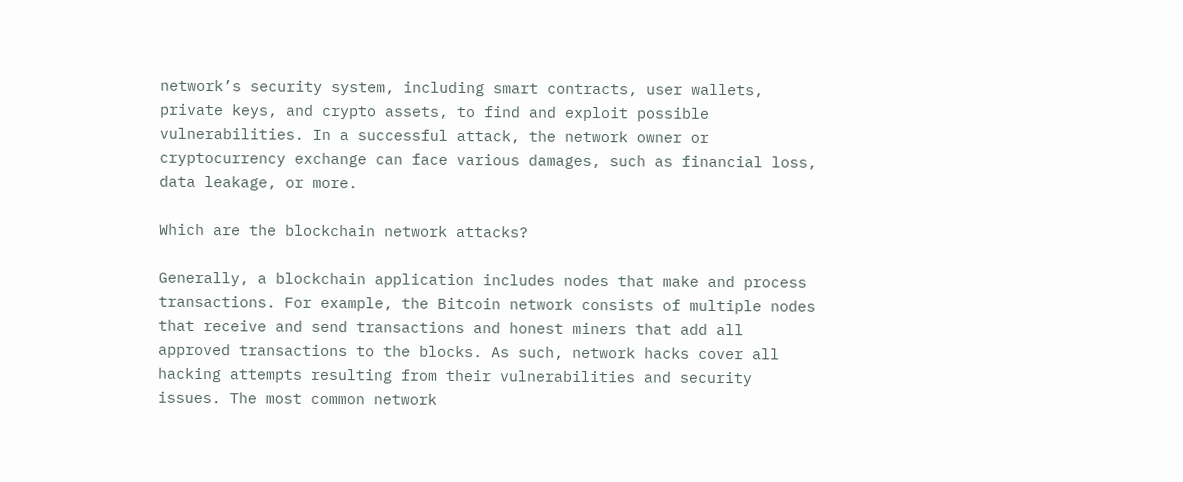network’s security system, including smart contracts, user wallets, private keys, and crypto assets, to find and exploit possible vulnerabilities. In a successful attack, the network owner or cryptocurrency exchange can face various damages, such as financial loss, data leakage, or more.

Which are the blockchain network attacks?

Generally, a blockchain application includes nodes that make and process transactions. For example, the Bitcoin network consists of multiple nodes that receive and send transactions and honest miners that add all approved transactions to the blocks. As such, network hacks cover all hacking attempts resulting from their vulnerabilities and security issues. The most common network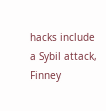hacks include a Sybil attack, Finney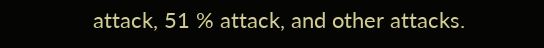attack, 51 % attack, and other attacks.